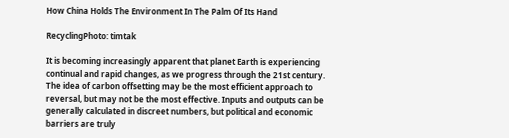How China Holds The Environment In The Palm Of Its Hand

RecyclingPhoto: timtak

It is becoming increasingly apparent that planet Earth is experiencing continual and rapid changes, as we progress through the 21st century. The idea of carbon offsetting may be the most efficient approach to reversal, but may not be the most effective. Inputs and outputs can be generally calculated in discreet numbers, but political and economic barriers are truly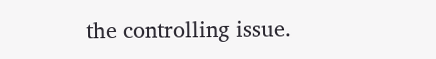the controlling issue.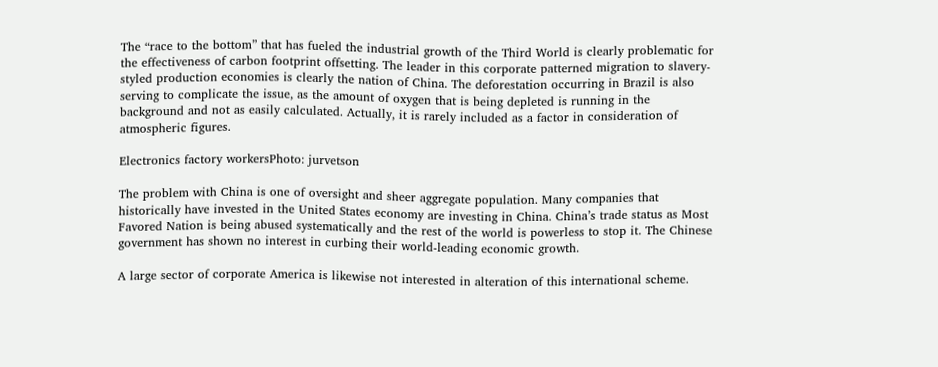The “race to the bottom” that has fueled the industrial growth of the Third World is clearly problematic for the effectiveness of carbon footprint offsetting. The leader in this corporate patterned migration to slavery-styled production economies is clearly the nation of China. The deforestation occurring in Brazil is also serving to complicate the issue, as the amount of oxygen that is being depleted is running in the background and not as easily calculated. Actually, it is rarely included as a factor in consideration of atmospheric figures.

Electronics factory workersPhoto: jurvetson

The problem with China is one of oversight and sheer aggregate population. Many companies that historically have invested in the United States economy are investing in China. China’s trade status as Most Favored Nation is being abused systematically and the rest of the world is powerless to stop it. The Chinese government has shown no interest in curbing their world-leading economic growth.

A large sector of corporate America is likewise not interested in alteration of this international scheme.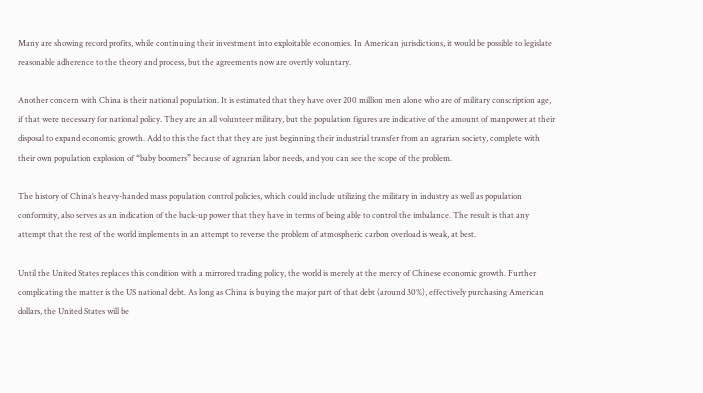Many are showing record profits, while continuing their investment into exploitable economies. In American jurisdictions, it would be possible to legislate reasonable adherence to the theory and process, but the agreements now are overtly voluntary.

Another concern with China is their national population. It is estimated that they have over 200 million men alone who are of military conscription age, if that were necessary for national policy. They are an all volunteer military, but the population figures are indicative of the amount of manpower at their disposal to expand economic growth. Add to this the fact that they are just beginning their industrial transfer from an agrarian society, complete with their own population explosion of “baby boomers” because of agrarian labor needs, and you can see the scope of the problem.

The history of China’s heavy-handed mass population control policies, which could include utilizing the military in industry as well as population conformity, also serves as an indication of the back-up power that they have in terms of being able to control the imbalance. The result is that any attempt that the rest of the world implements in an attempt to reverse the problem of atmospheric carbon overload is weak, at best.

Until the United States replaces this condition with a mirrored trading policy, the world is merely at the mercy of Chinese economic growth. Further complicating the matter is the US national debt. As long as China is buying the major part of that debt (around 30%), effectively purchasing American dollars, the United States will be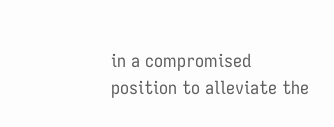in a compromised position to alleviate the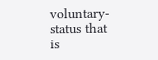voluntary-status that is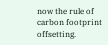now the rule of carbon footprint offsetting.